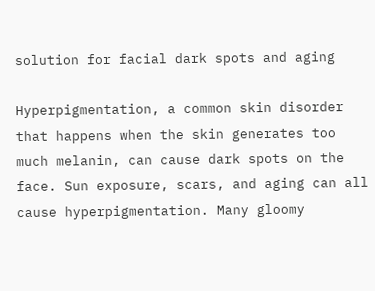solution for facial dark spots and aging

Hyperpigmentation, a common skin disorder that happens when the skin generates too much melanin, can cause dark spots on the face. Sun exposure, scars, and aging can all cause hyperpigmentation. Many gloomy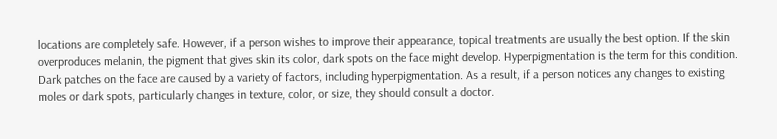locations are completely safe. However, if a person wishes to improve their appearance, topical treatments are usually the best option. If the skin overproduces melanin, the pigment that gives skin its color, dark spots on the face might develop. Hyperpigmentation is the term for this condition. Dark patches on the face are caused by a variety of factors, including hyperpigmentation. As a result, if a person notices any changes to existing moles or dark spots, particularly changes in texture, color, or size, they should consult a doctor.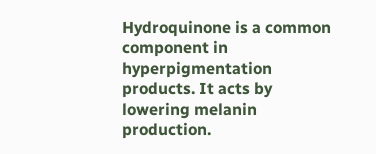Hydroquinone is a common component in hyperpigmentation products. It acts by lowering melanin production.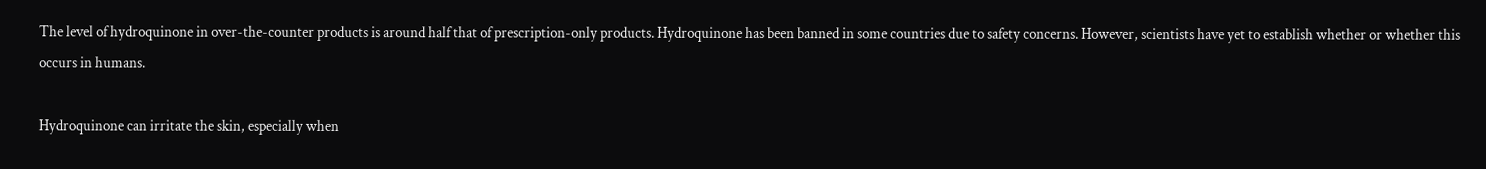The level of hydroquinone in over-the-counter products is around half that of prescription-only products. Hydroquinone has been banned in some countries due to safety concerns. However, scientists have yet to establish whether or whether this occurs in humans.

Hydroquinone can irritate the skin, especially when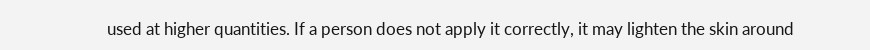used at higher quantities. If a person does not apply it correctly, it may lighten the skin around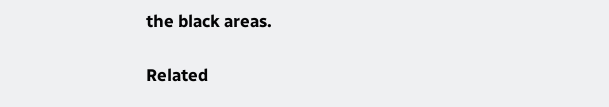the black areas.

Related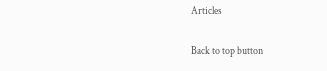Articles

Back to top button